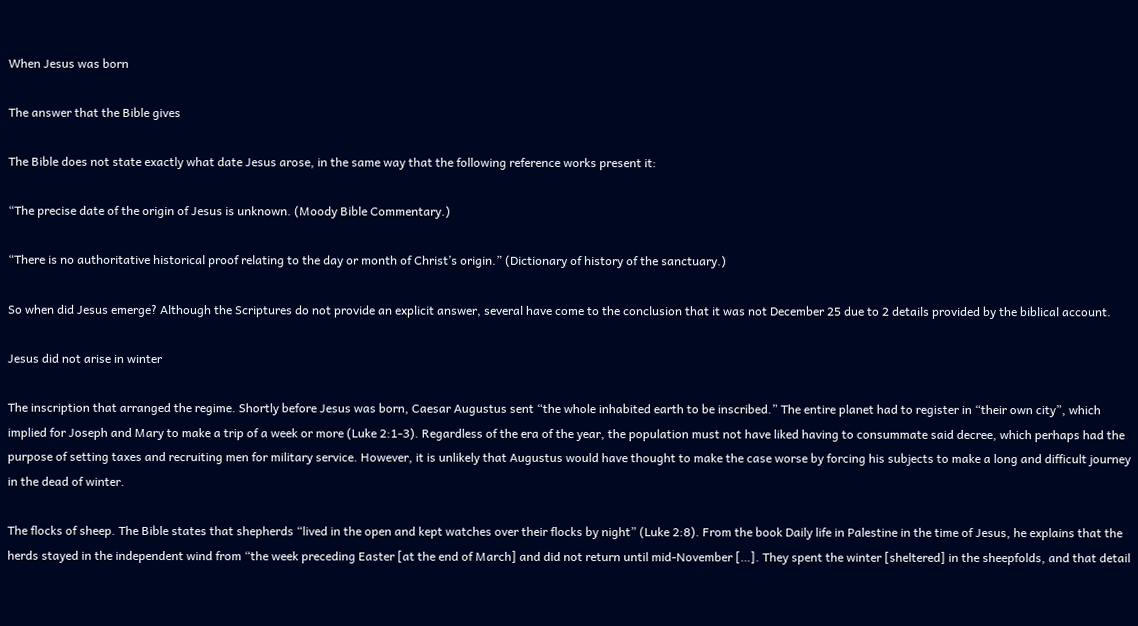When Jesus was born

The answer that the Bible gives

The Bible does not state exactly what date Jesus arose, in the same way that the following reference works present it:

“The precise date of the origin of Jesus is unknown. (Moody Bible Commentary.)

“There is no authoritative historical proof relating to the day or month of Christ’s origin.” (Dictionary of history of the sanctuary.)

So when did Jesus emerge? Although the Scriptures do not provide an explicit answer, several have come to the conclusion that it was not December 25 due to 2 details provided by the biblical account.

Jesus did not arise in winter

The inscription that arranged the regime. Shortly before Jesus was born, Caesar Augustus sent “the whole inhabited earth to be inscribed.” The entire planet had to register in “their own city”, which implied for Joseph and Mary to make a trip of a week or more (Luke 2:1-3). Regardless of the era of the year, the population must not have liked having to consummate said decree, which perhaps had the purpose of setting taxes and recruiting men for military service. However, it is unlikely that Augustus would have thought to make the case worse by forcing his subjects to make a long and difficult journey in the dead of winter.

The flocks of sheep. The Bible states that shepherds “lived in the open and kept watches over their flocks by night” (Luke 2:8). From the book Daily life in Palestine in the time of Jesus, he explains that the herds stayed in the independent wind from “the week preceding Easter [at the end of March] and did not return until mid-November […]. They spent the winter [sheltered] in the sheepfolds, and that detail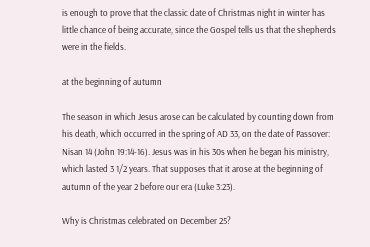is enough to prove that the classic date of Christmas night in winter has little chance of being accurate, since the Gospel tells us that the shepherds were in the fields.

at the beginning of autumn

The season in which Jesus arose can be calculated by counting down from his death, which occurred in the spring of AD 33, on the date of Passover: Nisan 14 (John 19:14-16). Jesus was in his 30s when he began his ministry, which lasted 3 1/2 years. That supposes that it arose at the beginning of autumn of the year 2 before our era (Luke 3:23).

Why is Christmas celebrated on December 25?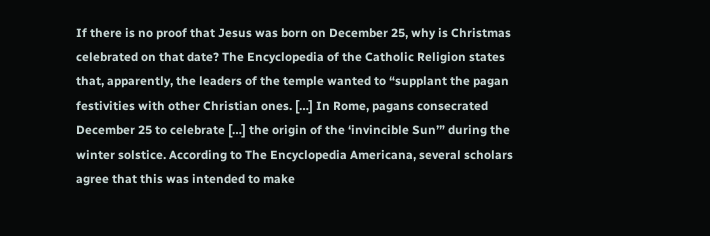If there is no proof that Jesus was born on December 25, why is Christmas celebrated on that date? The Encyclopedia of the Catholic Religion states that, apparently, the leaders of the temple wanted to “supplant the pagan festivities with other Christian ones. […] In Rome, pagans consecrated December 25 to celebrate […] the origin of the ‘invincible Sun’” during the winter solstice. According to The Encyclopedia Americana, several scholars agree that this was intended to make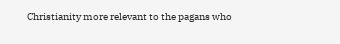Christianity more relevant to the pagans who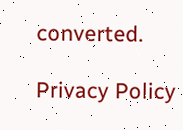converted.

Privacy Policy